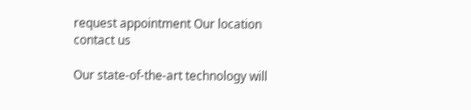request appointment Our location contact us

Our state-of-the-art technology will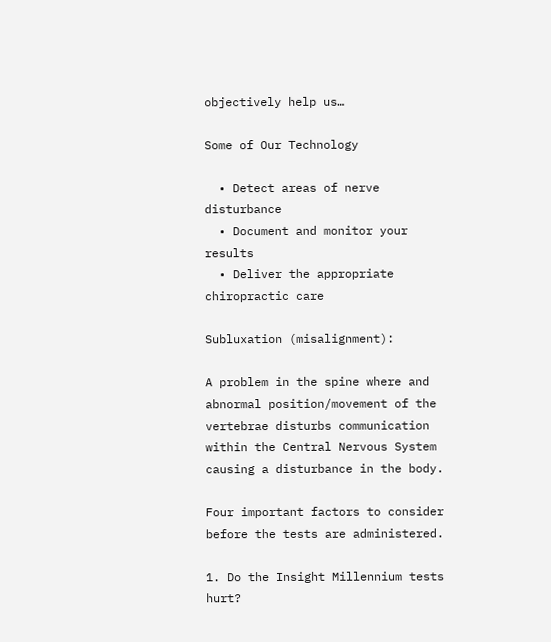objectively help us…

Some of Our Technology

  • Detect areas of nerve disturbance
  • Document and monitor your results
  • Deliver the appropriate chiropractic care

Subluxation (misalignment):

A problem in the spine where and abnormal position/movement of the vertebrae disturbs communication within the Central Nervous System causing a disturbance in the body.

Four important factors to consider before the tests are administered.

1. Do the Insight Millennium tests hurt?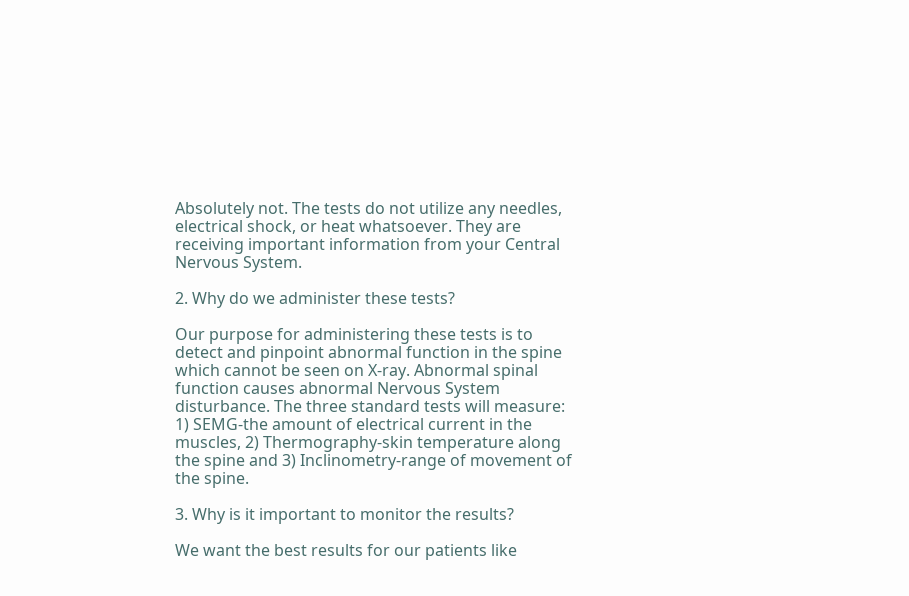Absolutely not. The tests do not utilize any needles, electrical shock, or heat whatsoever. They are receiving important information from your Central Nervous System.

2. Why do we administer these tests?

Our purpose for administering these tests is to detect and pinpoint abnormal function in the spine which cannot be seen on X-ray. Abnormal spinal function causes abnormal Nervous System disturbance. The three standard tests will measure: 1) SEMG-the amount of electrical current in the muscles, 2) Thermography-skin temperature along the spine and 3) Inclinometry-range of movement of the spine.

3. Why is it important to monitor the results?

We want the best results for our patients like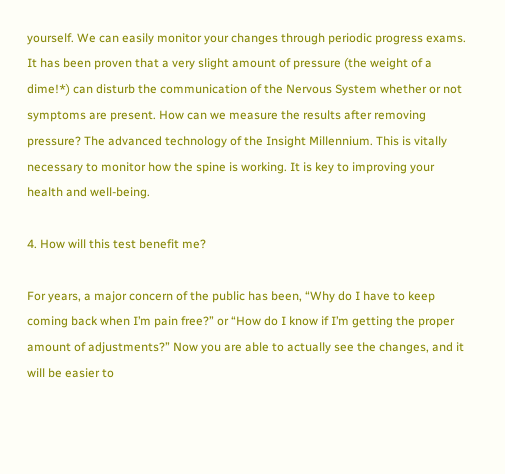yourself. We can easily monitor your changes through periodic progress exams. It has been proven that a very slight amount of pressure (the weight of a dime!*) can disturb the communication of the Nervous System whether or not symptoms are present. How can we measure the results after removing pressure? The advanced technology of the Insight Millennium. This is vitally necessary to monitor how the spine is working. It is key to improving your health and well-being.

4. How will this test benefit me?

For years, a major concern of the public has been, “Why do I have to keep coming back when I’m pain free?” or “How do I know if I’m getting the proper amount of adjustments?” Now you are able to actually see the changes, and it will be easier to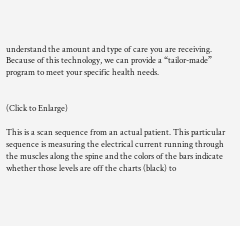understand the amount and type of care you are receiving. Because of this technology, we can provide a “tailor-made” program to meet your specific health needs.


(Click to Enlarge)

This is a scan sequence from an actual patient. This particular sequence is measuring the electrical current running through the muscles along the spine and the colors of the bars indicate whether those levels are off the charts (black) to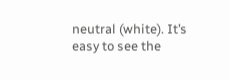neutral (white). It’s easy to see the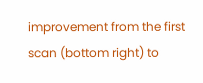improvement from the first scan (bottom right) to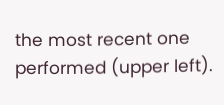the most recent one performed (upper left).